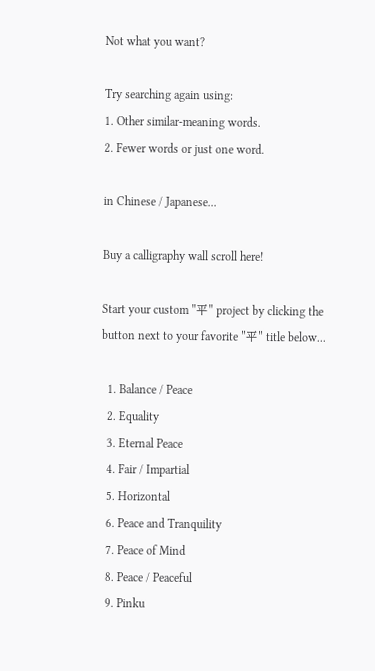Not what you want?

Try searching again using:
1. Other similar-meaning words.
2. Fewer words or just one word.

in Chinese / Japanese...

Buy a calligraphy wall scroll here!

Start your custom "平" project by clicking the button next to your favorite "平" title below...

  1. Balance / Peace
  2. Equality
  3. Eternal Peace
  4. Fair / Impartial
  5. Horizontal
  6. Peace and Tranquility
  7. Peace of Mind
  8. Peace / Peaceful
  9. Pinku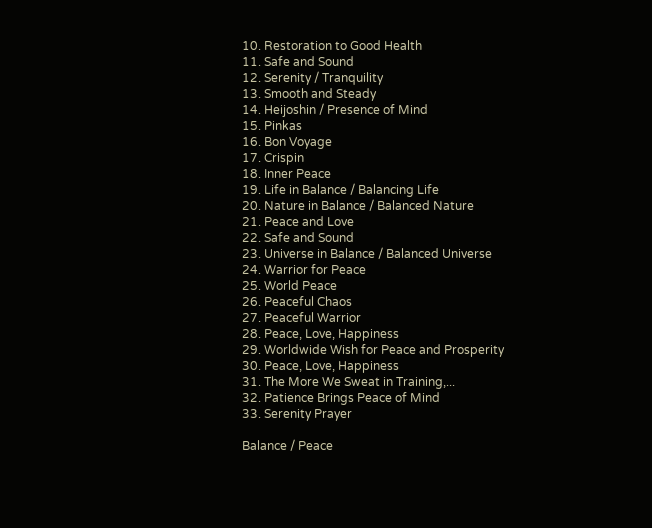10. Restoration to Good Health
11. Safe and Sound
12. Serenity / Tranquility
13. Smooth and Steady
14. Heijoshin / Presence of Mind
15. Pinkas
16. Bon Voyage
17. Crispin
18. Inner Peace
19. Life in Balance / Balancing Life
20. Nature in Balance / Balanced Nature
21. Peace and Love
22. Safe and Sound
23. Universe in Balance / Balanced Universe
24. Warrior for Peace
25. World Peace
26. Peaceful Chaos
27. Peaceful Warrior
28. Peace, Love, Happiness
29. Worldwide Wish for Peace and Prosperity
30. Peace, Love, Happiness
31. The More We Sweat in Training,...
32. Patience Brings Peace of Mind
33. Serenity Prayer

Balance / Peace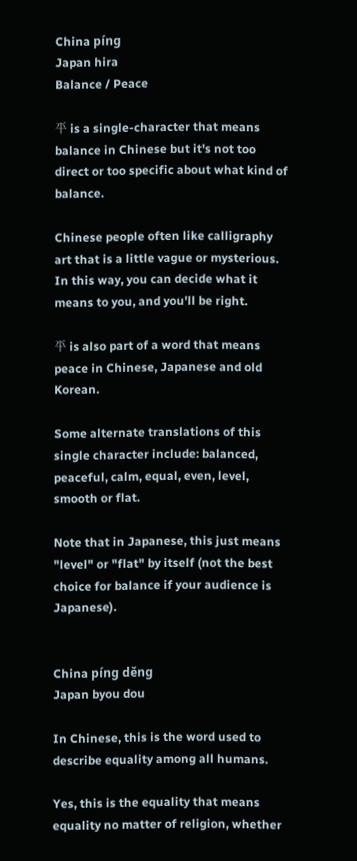China píng
Japan hira
Balance / Peace

平 is a single-character that means balance in Chinese but it's not too direct or too specific about what kind of balance.

Chinese people often like calligraphy art that is a little vague or mysterious. In this way, you can decide what it means to you, and you'll be right.

平 is also part of a word that means peace in Chinese, Japanese and old Korean.

Some alternate translations of this single character include: balanced, peaceful, calm, equal, even, level, smooth or flat.

Note that in Japanese, this just means "level" or "flat" by itself (not the best choice for balance if your audience is Japanese).


China píng děng
Japan byou dou

In Chinese, this is the word used to describe equality among all humans.

Yes, this is the equality that means equality no matter of religion, whether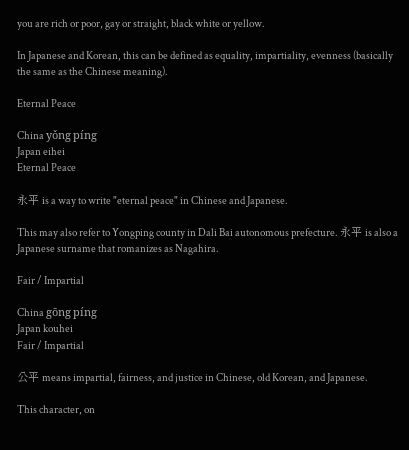you are rich or poor, gay or straight, black white or yellow.

In Japanese and Korean, this can be defined as equality, impartiality, evenness (basically the same as the Chinese meaning).

Eternal Peace

China yǒng píng
Japan eihei
Eternal Peace

永平 is a way to write "eternal peace" in Chinese and Japanese.

This may also refer to Yongping county in Dali Bai autonomous prefecture. 永平 is also a Japanese surname that romanizes as Nagahira.

Fair / Impartial

China gōng píng
Japan kouhei
Fair / Impartial

公平 means impartial, fairness, and justice in Chinese, old Korean, and Japanese.

This character, on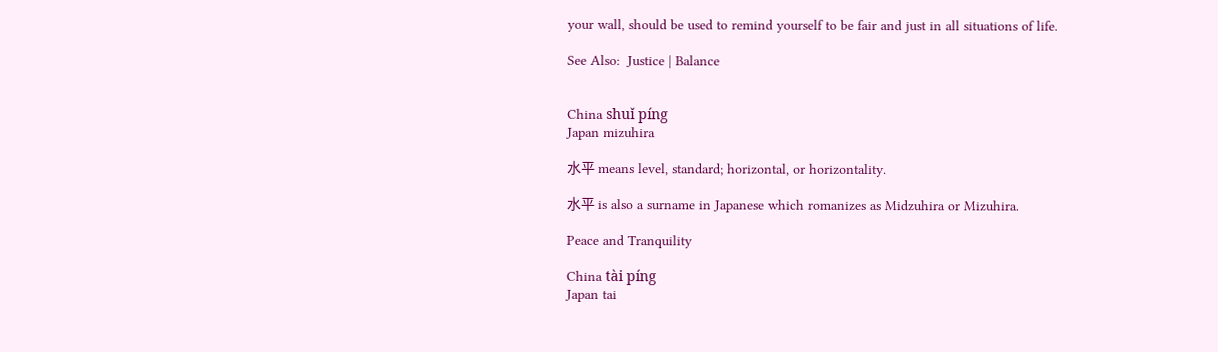your wall, should be used to remind yourself to be fair and just in all situations of life.

See Also:  Justice | Balance


China shuǐ píng
Japan mizuhira

水平 means level, standard; horizontal, or horizontality.

水平 is also a surname in Japanese which romanizes as Midzuhira or Mizuhira.

Peace and Tranquility

China tài píng
Japan tai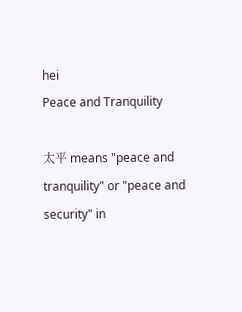hei
Peace and Tranquility

太平 means "peace and tranquility" or "peace and security" in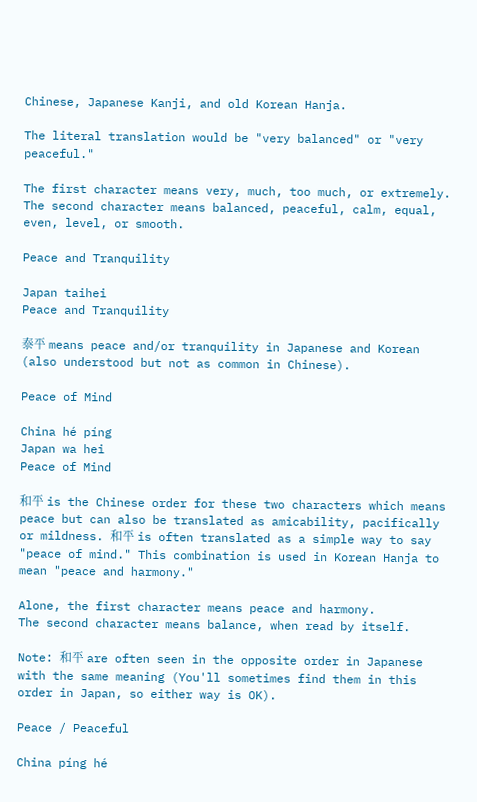Chinese, Japanese Kanji, and old Korean Hanja.

The literal translation would be "very balanced" or "very peaceful."

The first character means very, much, too much, or extremely.
The second character means balanced, peaceful, calm, equal, even, level, or smooth.

Peace and Tranquility

Japan taihei
Peace and Tranquility

泰平 means peace and/or tranquility in Japanese and Korean (also understood but not as common in Chinese).

Peace of Mind

China hé píng
Japan wa hei
Peace of Mind

和平 is the Chinese order for these two characters which means peace but can also be translated as amicability, pacifically or mildness. 和平 is often translated as a simple way to say "peace of mind." This combination is used in Korean Hanja to mean "peace and harmony."

Alone, the first character means peace and harmony.
The second character means balance, when read by itself.

Note: 和平 are often seen in the opposite order in Japanese with the same meaning (You'll sometimes find them in this order in Japan, so either way is OK).

Peace / Peaceful

China píng hé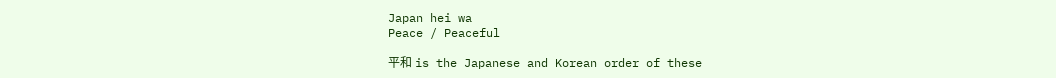Japan hei wa
Peace / Peaceful

平和 is the Japanese and Korean order of these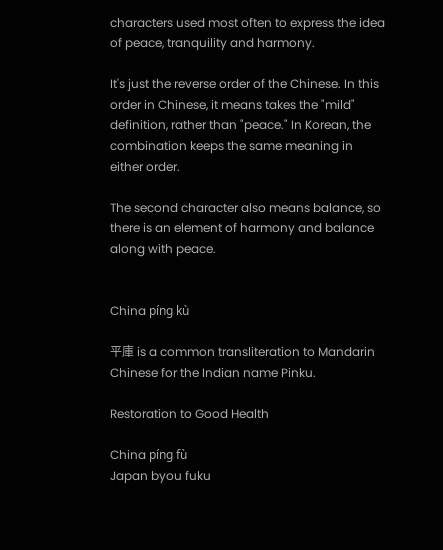characters used most often to express the idea of peace, tranquility and harmony.

It's just the reverse order of the Chinese. In this order in Chinese, it means takes the "mild" definition, rather than "peace." In Korean, the combination keeps the same meaning in either order.

The second character also means balance, so there is an element of harmony and balance along with peace.


China píng kù

平庫 is a common transliteration to Mandarin Chinese for the Indian name Pinku.

Restoration to Good Health

China píng fù
Japan byou fuku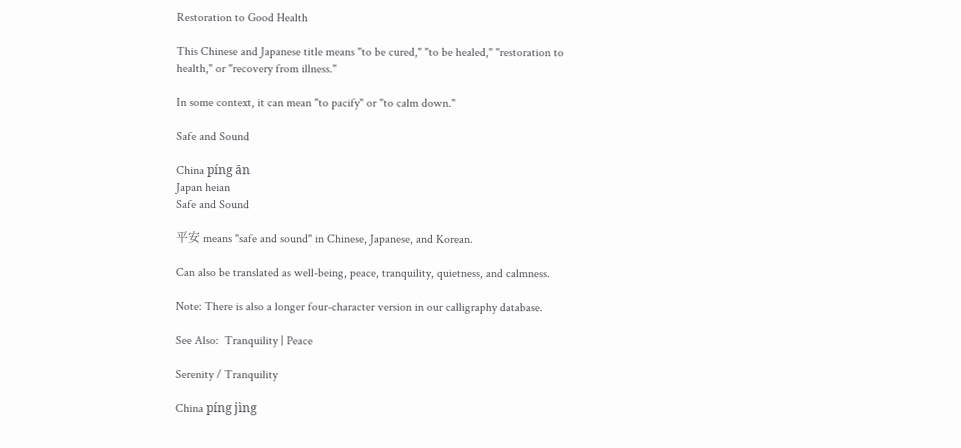Restoration to Good Health

This Chinese and Japanese title means "to be cured," "to be healed," "restoration to health," or "recovery from illness."

In some context, it can mean "to pacify" or "to calm down."

Safe and Sound

China píng ān
Japan heian
Safe and Sound

平安 means "safe and sound" in Chinese, Japanese, and Korean.

Can also be translated as well-being, peace, tranquility, quietness, and calmness.

Note: There is also a longer four-character version in our calligraphy database.

See Also:  Tranquility | Peace

Serenity / Tranquility

China píng jìng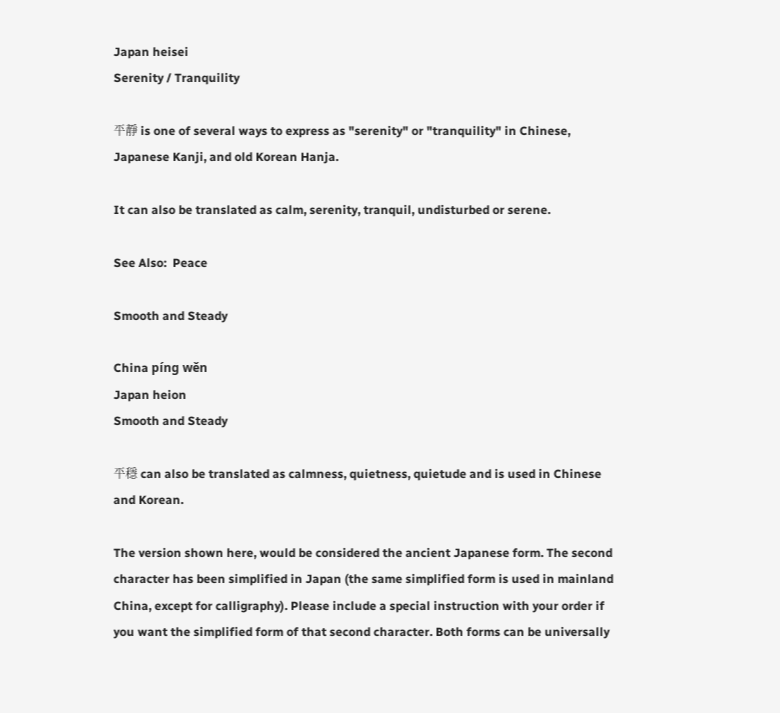Japan heisei
Serenity / Tranquility

平靜 is one of several ways to express as "serenity" or "tranquility" in Chinese, Japanese Kanji, and old Korean Hanja.

It can also be translated as calm, serenity, tranquil, undisturbed or serene.

See Also:  Peace

Smooth and Steady

China píng wěn
Japan heion
Smooth and Steady

平穩 can also be translated as calmness, quietness, quietude and is used in Chinese and Korean.

The version shown here, would be considered the ancient Japanese form. The second character has been simplified in Japan (the same simplified form is used in mainland China, except for calligraphy). Please include a special instruction with your order if you want the simplified form of that second character. Both forms can be universally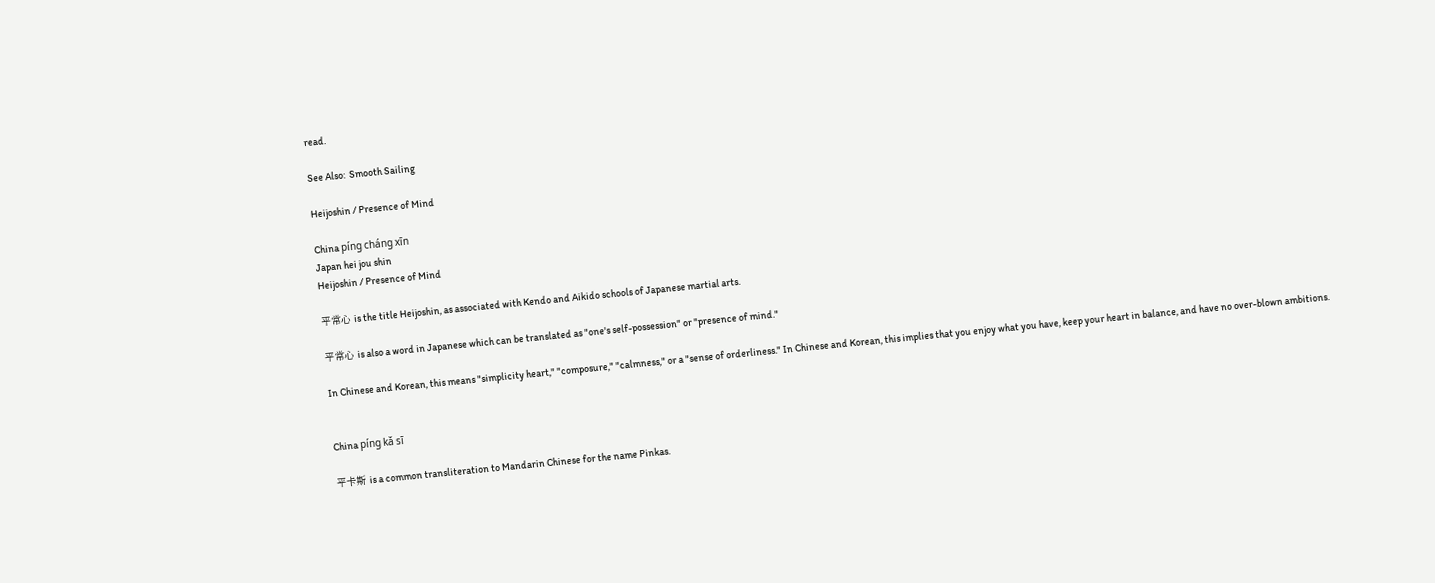read.

See Also:  Smooth Sailing

Heijoshin / Presence of Mind

China píng cháng xīn
Japan hei jou shin
Heijoshin / Presence of Mind

平常心 is the title Heijoshin, as associated with Kendo and Aikido schools of Japanese martial arts.

平常心 is also a word in Japanese which can be translated as "one's self-possession" or "presence of mind."

In Chinese and Korean, this means "simplicity heart," "composure," "calmness," or a "sense of orderliness." In Chinese and Korean, this implies that you enjoy what you have, keep your heart in balance, and have no over-blown ambitions.


China píng kǎ sī

平卡斯 is a common transliteration to Mandarin Chinese for the name Pinkas.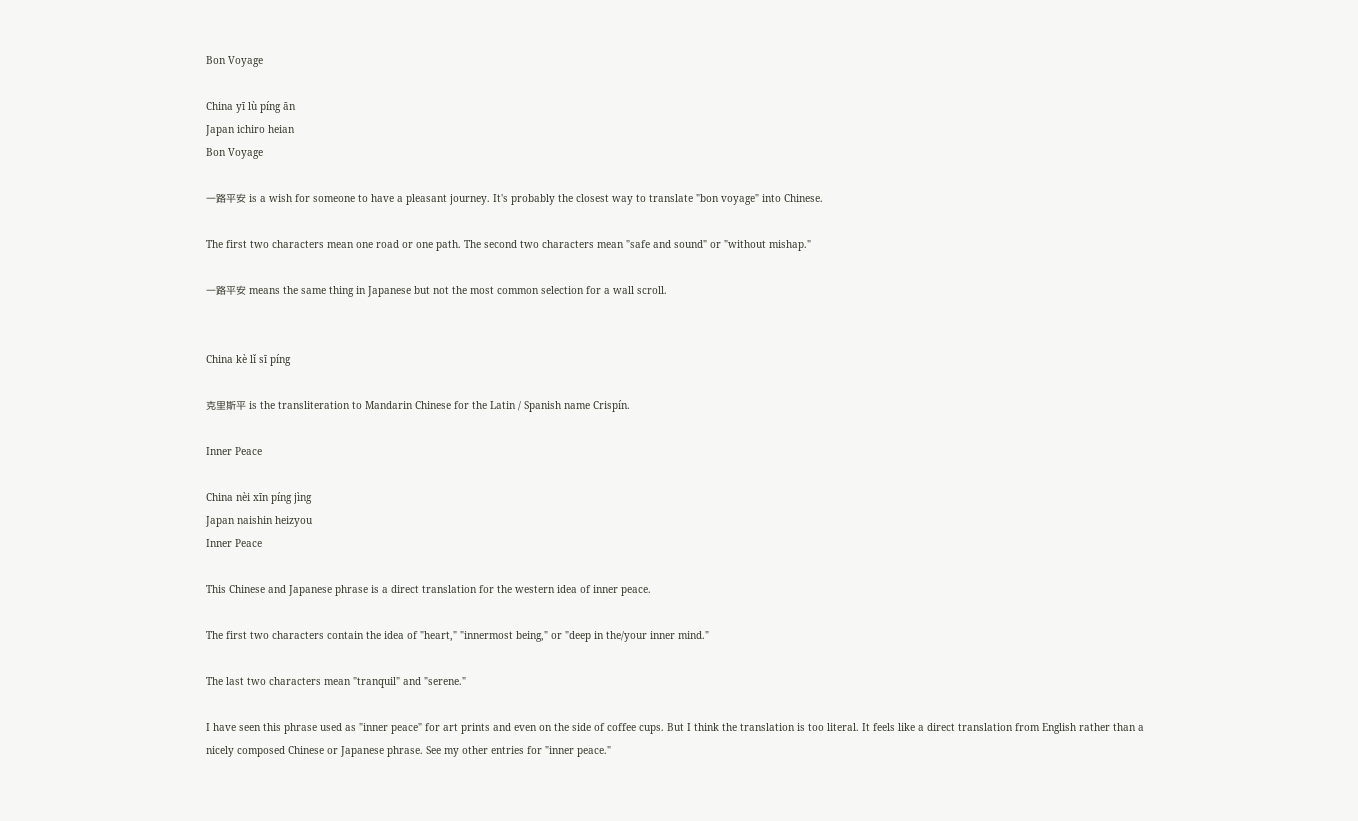Bon Voyage

China yī lù píng ān
Japan ichiro heian
Bon Voyage

一路平安 is a wish for someone to have a pleasant journey. It's probably the closest way to translate "bon voyage" into Chinese.

The first two characters mean one road or one path. The second two characters mean "safe and sound" or "without mishap."

一路平安 means the same thing in Japanese but not the most common selection for a wall scroll.


China kè lǐ sī píng

克里斯平 is the transliteration to Mandarin Chinese for the Latin / Spanish name Crispín.

Inner Peace

China nèi xīn píng jìng
Japan naishin heizyou
Inner Peace

This Chinese and Japanese phrase is a direct translation for the western idea of inner peace.

The first two characters contain the idea of "heart," "innermost being," or "deep in the/your inner mind."

The last two characters mean "tranquil" and "serene."

I have seen this phrase used as "inner peace" for art prints and even on the side of coffee cups. But I think the translation is too literal. It feels like a direct translation from English rather than a nicely composed Chinese or Japanese phrase. See my other entries for "inner peace."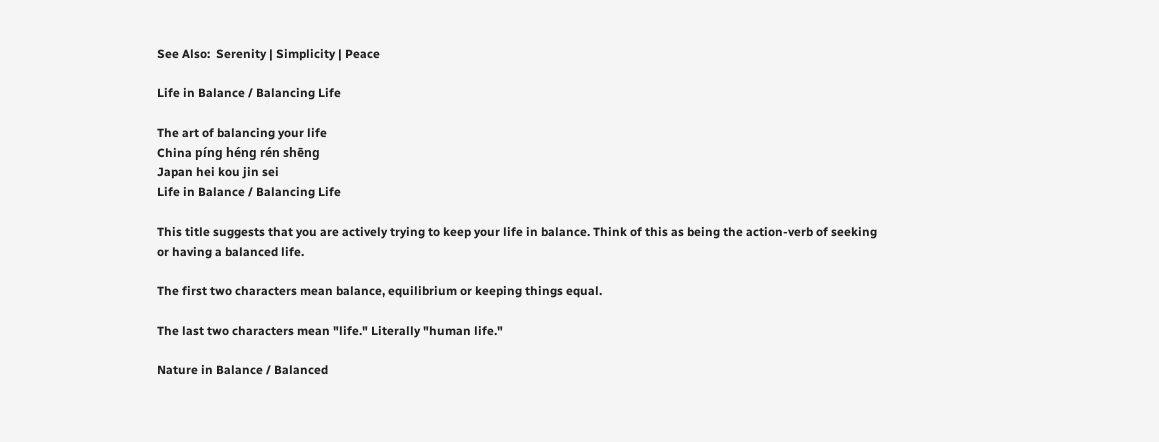See Also:  Serenity | Simplicity | Peace

Life in Balance / Balancing Life

The art of balancing your life
China píng héng rén shēng
Japan hei kou jin sei
Life in Balance / Balancing Life

This title suggests that you are actively trying to keep your life in balance. Think of this as being the action-verb of seeking or having a balanced life.

The first two characters mean balance, equilibrium or keeping things equal.

The last two characters mean "life." Literally "human life."

Nature in Balance / Balanced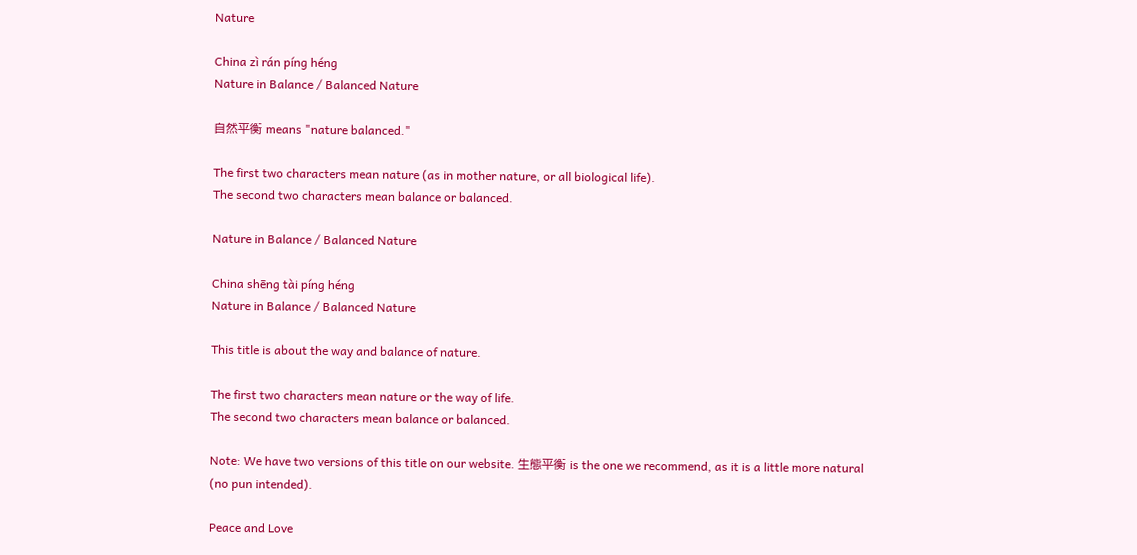Nature

China zì rán píng héng
Nature in Balance / Balanced Nature

自然平衡 means "nature balanced."

The first two characters mean nature (as in mother nature, or all biological life).
The second two characters mean balance or balanced.

Nature in Balance / Balanced Nature

China shēng tài píng héng
Nature in Balance / Balanced Nature

This title is about the way and balance of nature.

The first two characters mean nature or the way of life.
The second two characters mean balance or balanced.

Note: We have two versions of this title on our website. 生態平衡 is the one we recommend, as it is a little more natural (no pun intended).

Peace and Love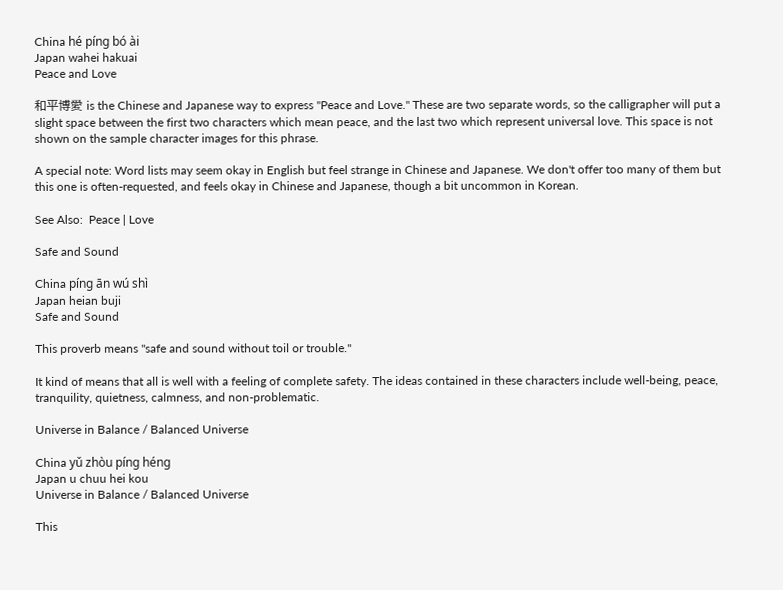China hé píng bó ài
Japan wahei hakuai
Peace and Love

和平博愛 is the Chinese and Japanese way to express "Peace and Love." These are two separate words, so the calligrapher will put a slight space between the first two characters which mean peace, and the last two which represent universal love. This space is not shown on the sample character images for this phrase.

A special note: Word lists may seem okay in English but feel strange in Chinese and Japanese. We don't offer too many of them but this one is often-requested, and feels okay in Chinese and Japanese, though a bit uncommon in Korean.

See Also:  Peace | Love

Safe and Sound

China píng ān wú shì
Japan heian buji
Safe and Sound

This proverb means "safe and sound without toil or trouble."

It kind of means that all is well with a feeling of complete safety. The ideas contained in these characters include well-being, peace, tranquility, quietness, calmness, and non-problematic.

Universe in Balance / Balanced Universe

China yǔ zhòu píng héng
Japan u chuu hei kou
Universe in Balance / Balanced Universe

This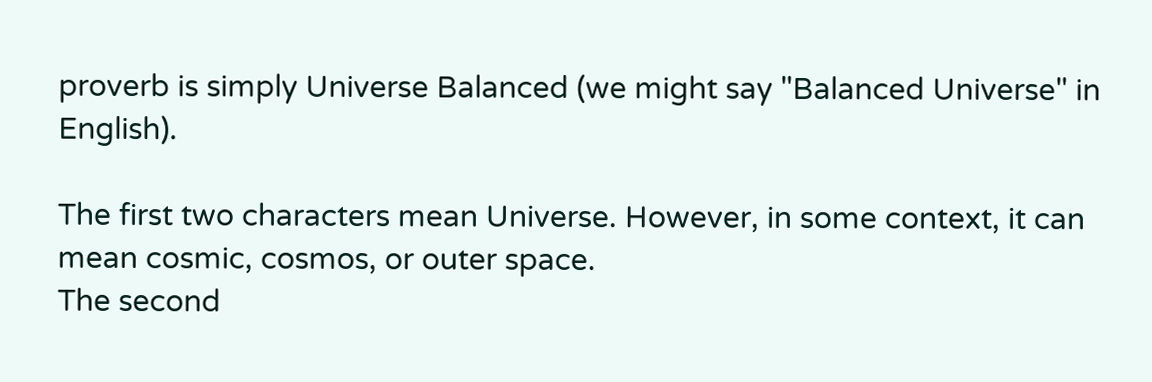proverb is simply Universe Balanced (we might say "Balanced Universe" in English).

The first two characters mean Universe. However, in some context, it can mean cosmic, cosmos, or outer space.
The second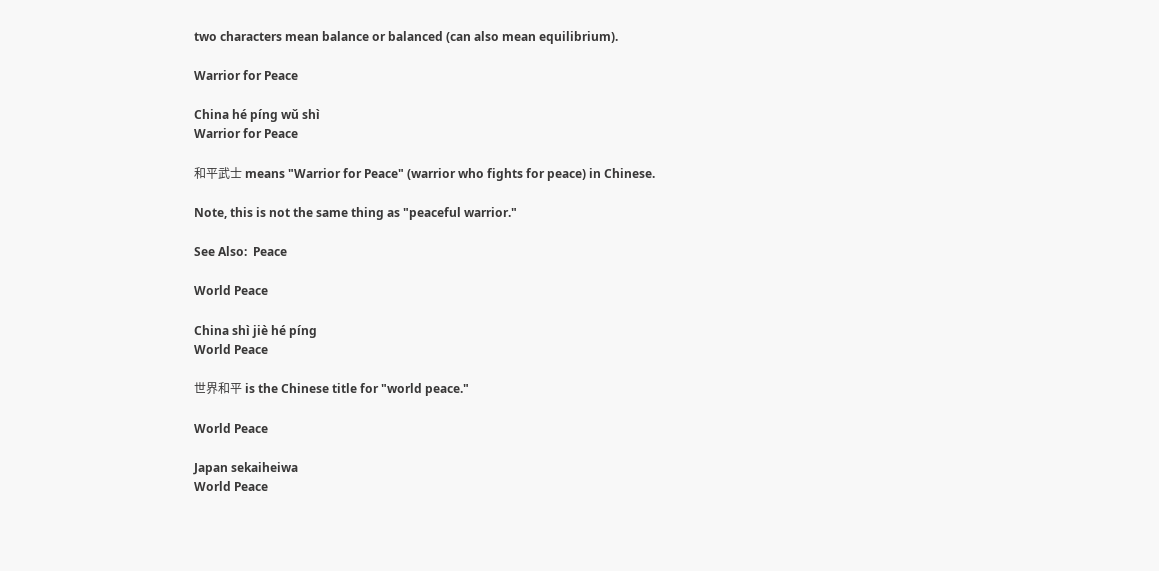two characters mean balance or balanced (can also mean equilibrium).

Warrior for Peace

China hé píng wǔ shì
Warrior for Peace

和平武士 means "Warrior for Peace" (warrior who fights for peace) in Chinese.

Note, this is not the same thing as "peaceful warrior."

See Also:  Peace

World Peace

China shì jiè hé píng
World Peace

世界和平 is the Chinese title for "world peace."

World Peace

Japan sekaiheiwa
World Peace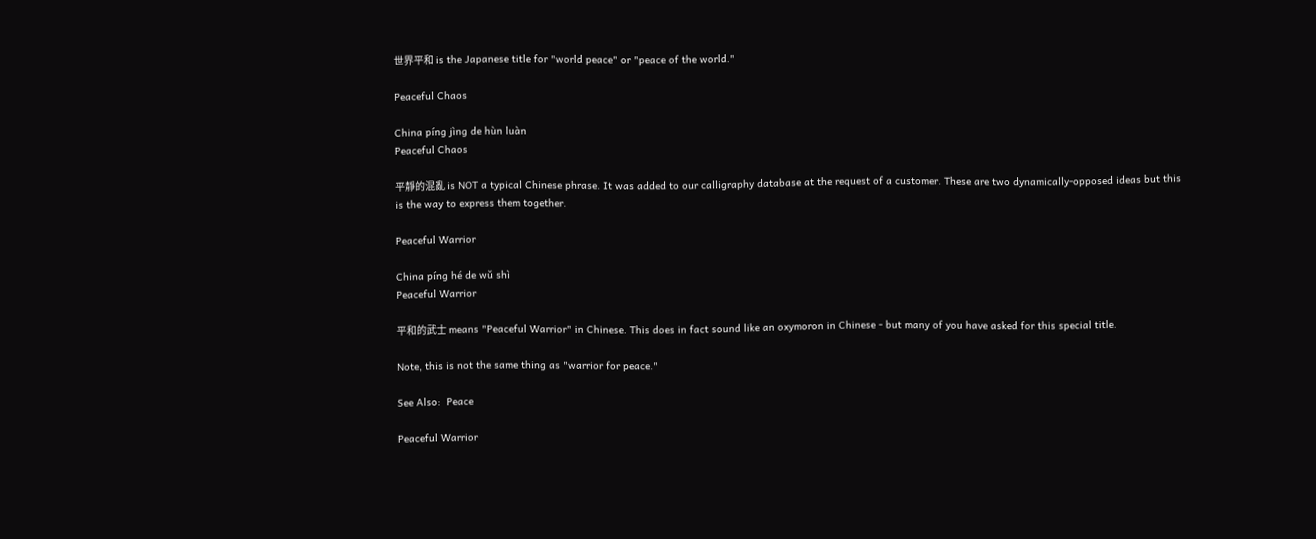世界平和 is the Japanese title for "world peace" or "peace of the world."

Peaceful Chaos

China píng jìng de hùn luàn
Peaceful Chaos

平靜的混亂 is NOT a typical Chinese phrase. It was added to our calligraphy database at the request of a customer. These are two dynamically-opposed ideas but this is the way to express them together.

Peaceful Warrior

China píng hé de wǔ shì
Peaceful Warrior

平和的武士 means "Peaceful Warrior" in Chinese. This does in fact sound like an oxymoron in Chinese - but many of you have asked for this special title.

Note, this is not the same thing as "warrior for peace."

See Also:  Peace

Peaceful Warrior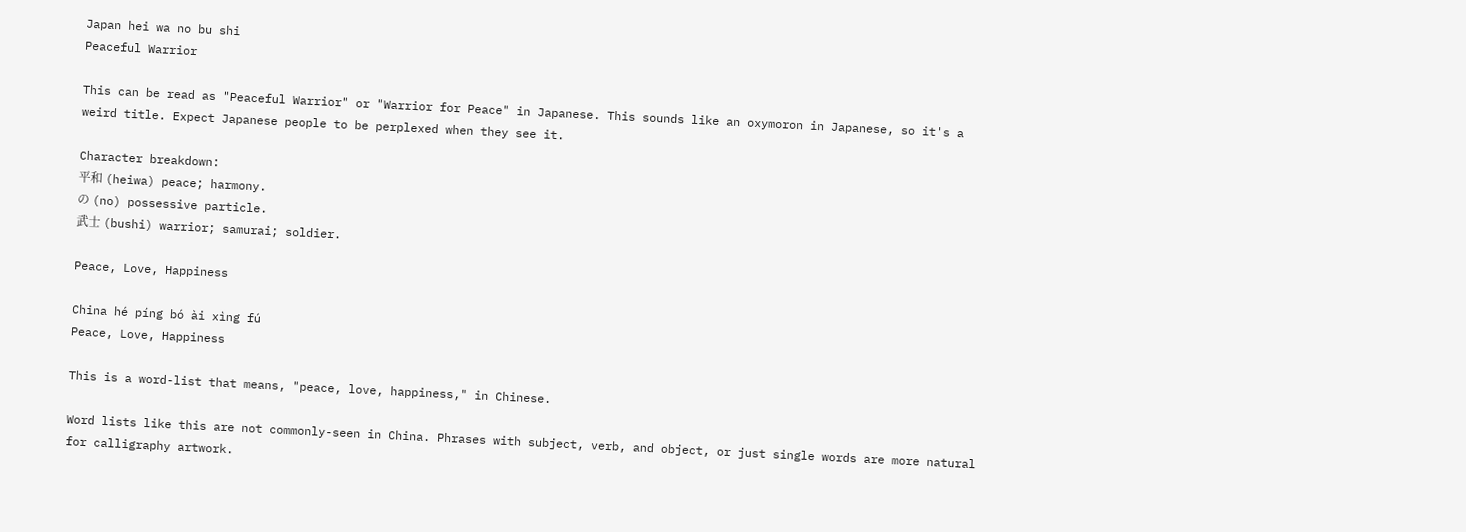Japan hei wa no bu shi
Peaceful Warrior

This can be read as "Peaceful Warrior" or "Warrior for Peace" in Japanese. This sounds like an oxymoron in Japanese, so it's a weird title. Expect Japanese people to be perplexed when they see it.

Character breakdown:
平和 (heiwa) peace; harmony.
の (no) possessive particle.
武士 (bushi) warrior; samurai; soldier.

Peace, Love, Happiness

China hé píng bó ài xìng fú
Peace, Love, Happiness

This is a word-list that means, "peace, love, happiness," in Chinese.

Word lists like this are not commonly-seen in China. Phrases with subject, verb, and object, or just single words are more natural for calligraphy artwork.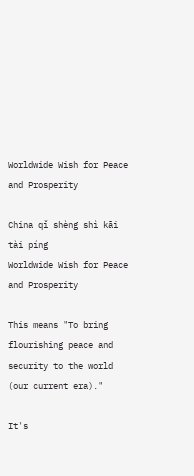Worldwide Wish for Peace and Prosperity

China qǐ shèng shì kāi tài píng
Worldwide Wish for Peace and Prosperity

This means "To bring flourishing peace and security to the world (our current era)."

It's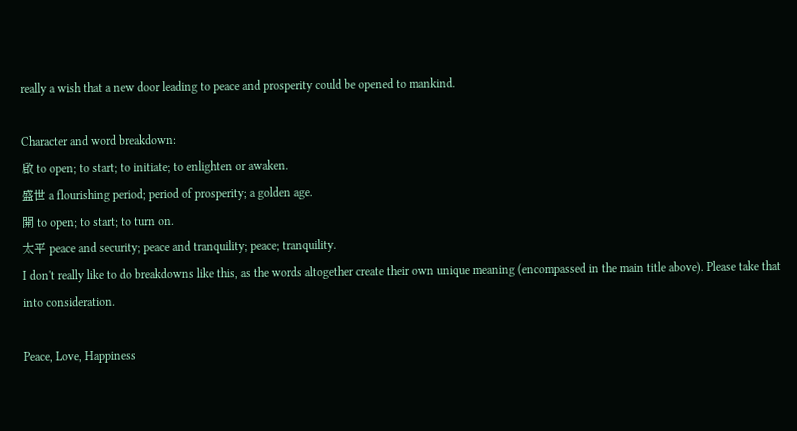really a wish that a new door leading to peace and prosperity could be opened to mankind.

Character and word breakdown:
啟 to open; to start; to initiate; to enlighten or awaken.
盛世 a flourishing period; period of prosperity; a golden age.
開 to open; to start; to turn on.
太平 peace and security; peace and tranquility; peace; tranquility.
I don't really like to do breakdowns like this, as the words altogether create their own unique meaning (encompassed in the main title above). Please take that into consideration.

Peace, Love, Happiness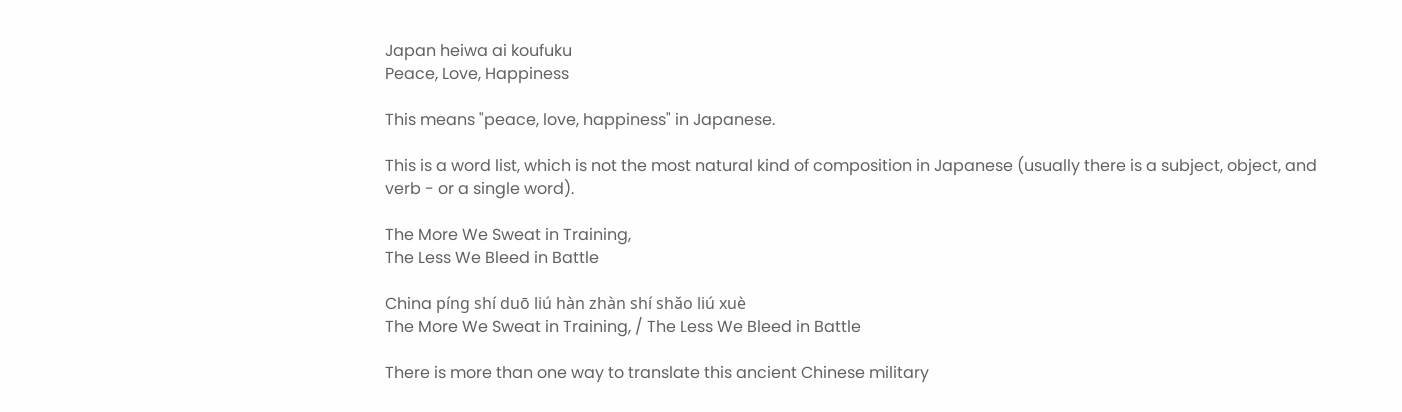Japan heiwa ai koufuku
Peace, Love, Happiness

This means "peace, love, happiness" in Japanese.

This is a word list, which is not the most natural kind of composition in Japanese (usually there is a subject, object, and verb - or a single word).

The More We Sweat in Training,
The Less We Bleed in Battle

China píng shí duō liú hàn zhàn shí shǎo liú xuè
The More We Sweat in Training, / The Less We Bleed in Battle

There is more than one way to translate this ancient Chinese military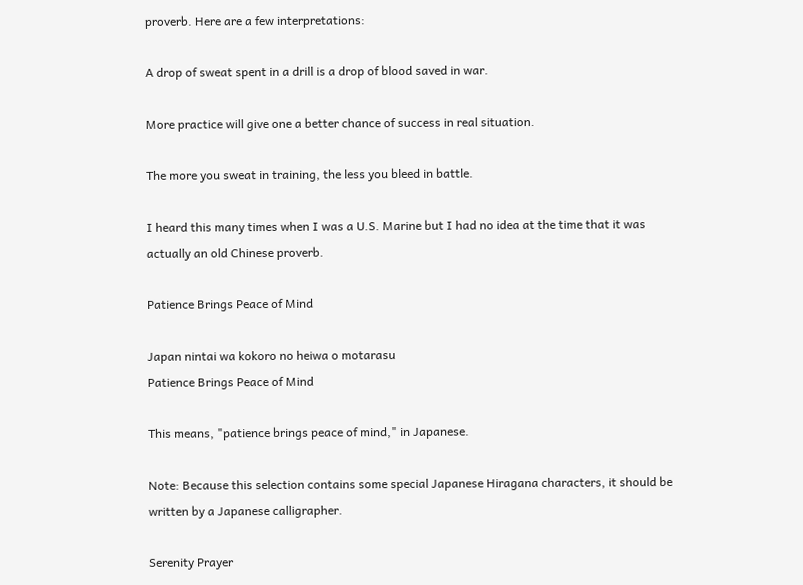proverb. Here are a few interpretations:

A drop of sweat spent in a drill is a drop of blood saved in war.

More practice will give one a better chance of success in real situation.

The more you sweat in training, the less you bleed in battle.

I heard this many times when I was a U.S. Marine but I had no idea at the time that it was actually an old Chinese proverb.

Patience Brings Peace of Mind

Japan nintai wa kokoro no heiwa o motarasu
Patience Brings Peace of Mind

This means, "patience brings peace of mind," in Japanese.

Note: Because this selection contains some special Japanese Hiragana characters, it should be written by a Japanese calligrapher.

Serenity Prayer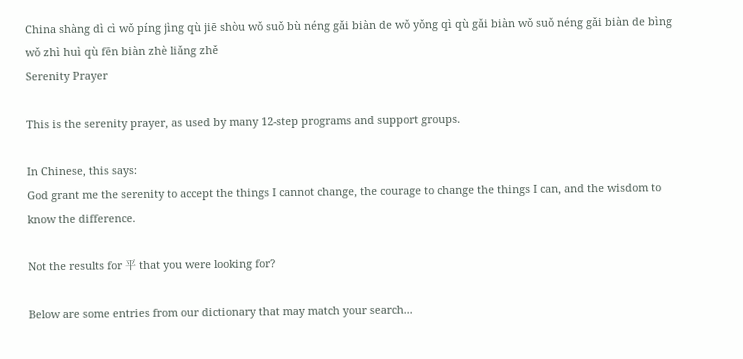China shàng dì cì wǒ píng jìng qù jiē shòu wǒ suǒ bù néng gǎi biàn de wǒ yǒng qì qù gǎi biàn wǒ suǒ néng gǎi biàn de bìng wǒ zhì huì qù fēn biàn zhè liǎng zhě
Serenity Prayer

This is the serenity prayer, as used by many 12-step programs and support groups.

In Chinese, this says:
God grant me the serenity to accept the things I cannot change, the courage to change the things I can, and the wisdom to know the difference.

Not the results for 平 that you were looking for?

Below are some entries from our dictionary that may match your search...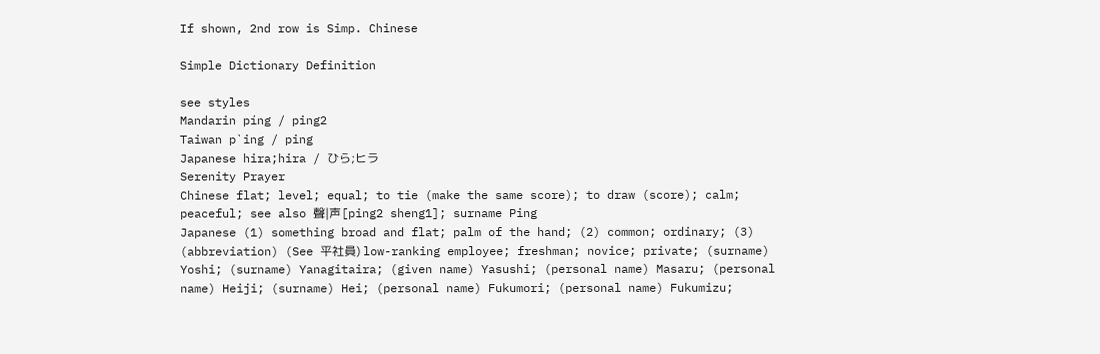If shown, 2nd row is Simp. Chinese

Simple Dictionary Definition

see styles
Mandarin píng / ping2
Taiwan p`ing / ping
Japanese hira;hira / ひら;ヒラ
Serenity Prayer
Chinese flat; level; equal; to tie (make the same score); to draw (score); calm; peaceful; see also 聲|声[ping2 sheng1]; surname Ping
Japanese (1) something broad and flat; palm of the hand; (2) common; ordinary; (3) (abbreviation) (See 平社員) low-ranking employee; freshman; novice; private; (surname) Yoshi; (surname) Yanagitaira; (given name) Yasushi; (personal name) Masaru; (personal name) Heiji; (surname) Hei; (personal name) Fukumori; (personal name) Fukumizu;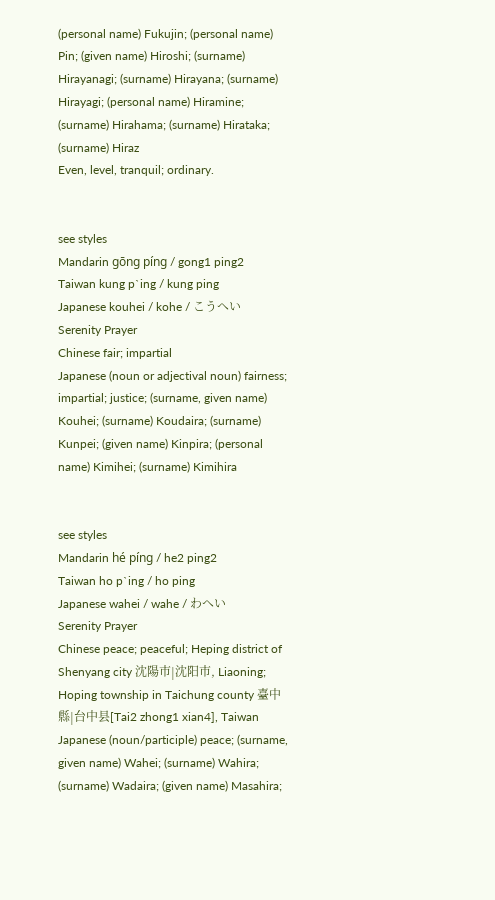(personal name) Fukujin; (personal name) Pin; (given name) Hiroshi; (surname) Hirayanagi; (surname) Hirayana; (surname) Hirayagi; (personal name) Hiramine; (surname) Hirahama; (surname) Hirataka; (surname) Hiraz
Even, level, tranquil; ordinary.


see styles
Mandarin gōng píng / gong1 ping2
Taiwan kung p`ing / kung ping
Japanese kouhei / kohe / こうへい
Serenity Prayer
Chinese fair; impartial
Japanese (noun or adjectival noun) fairness; impartial; justice; (surname, given name) Kouhei; (surname) Koudaira; (surname) Kunpei; (given name) Kinpira; (personal name) Kimihei; (surname) Kimihira


see styles
Mandarin hé píng / he2 ping2
Taiwan ho p`ing / ho ping
Japanese wahei / wahe / わへい
Serenity Prayer
Chinese peace; peaceful; Heping district of Shenyang city 沈陽市|沈阳市, Liaoning; Hoping township in Taichung county 臺中縣|台中县[Tai2 zhong1 xian4], Taiwan
Japanese (noun/participle) peace; (surname, given name) Wahei; (surname) Wahira; (surname) Wadaira; (given name) Masahira;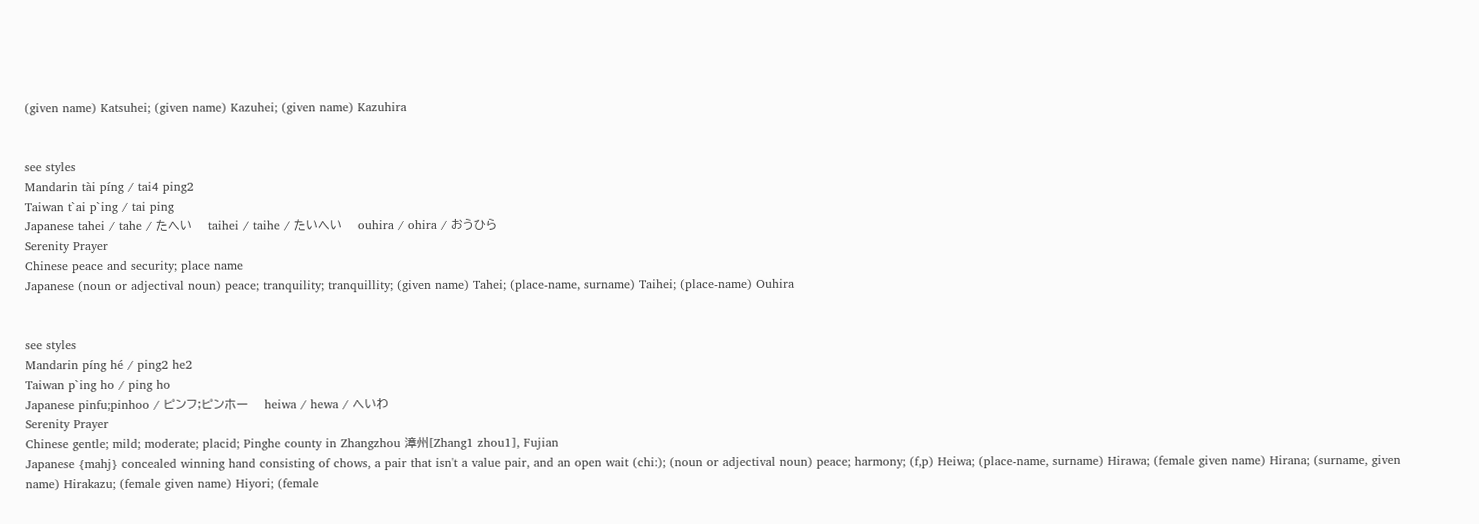(given name) Katsuhei; (given name) Kazuhei; (given name) Kazuhira


see styles
Mandarin tài píng / tai4 ping2
Taiwan t`ai p`ing / tai ping
Japanese tahei / tahe / たへい    taihei / taihe / たいへい    ouhira / ohira / おうひら
Serenity Prayer
Chinese peace and security; place name
Japanese (noun or adjectival noun) peace; tranquility; tranquillity; (given name) Tahei; (place-name, surname) Taihei; (place-name) Ouhira


see styles
Mandarin píng hé / ping2 he2
Taiwan p`ing ho / ping ho
Japanese pinfu;pinhoo / ピンフ;ピンホー    heiwa / hewa / へいわ
Serenity Prayer
Chinese gentle; mild; moderate; placid; Pinghe county in Zhangzhou 漳州[Zhang1 zhou1], Fujian
Japanese {mahj} concealed winning hand consisting of chows, a pair that isn't a value pair, and an open wait (chi:); (noun or adjectival noun) peace; harmony; (f,p) Heiwa; (place-name, surname) Hirawa; (female given name) Hirana; (surname, given name) Hirakazu; (female given name) Hiyori; (female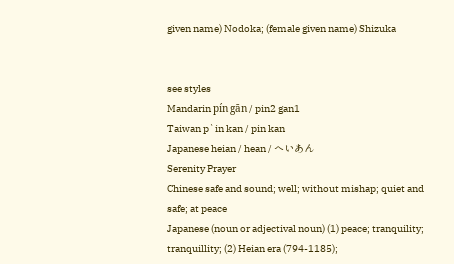given name) Nodoka; (female given name) Shizuka


see styles
Mandarin pín gān / pin2 gan1
Taiwan p`in kan / pin kan
Japanese heian / hean / へいあん
Serenity Prayer
Chinese safe and sound; well; without mishap; quiet and safe; at peace
Japanese (noun or adjectival noun) (1) peace; tranquility; tranquillity; (2) Heian era (794-1185);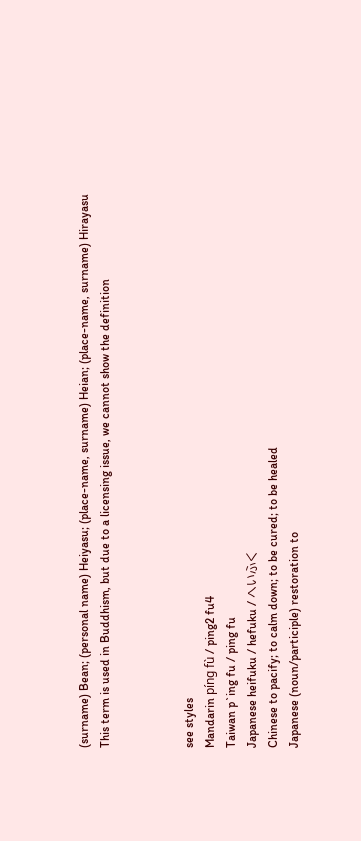(surname) Bean; (personal name) Heiyasu; (place-name, surname) Heian; (place-name, surname) Hirayasu
This term is used in Buddhism, but due to a licensing issue, we cannot show the definition



see styles
Mandarin píng fù / ping2 fu4
Taiwan p`ing fu / ping fu
Japanese heifuku / hefuku / へいふく
Chinese to pacify; to calm down; to be cured; to be healed
Japanese (noun/participle) restoration to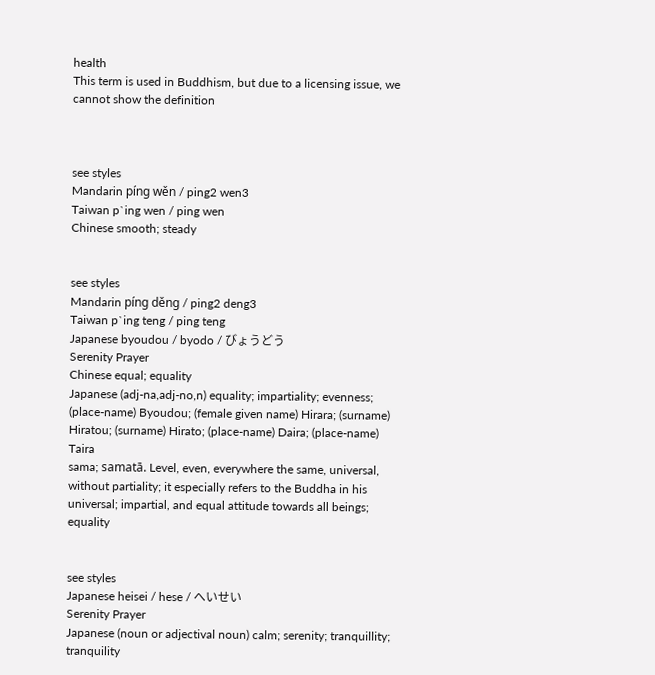health
This term is used in Buddhism, but due to a licensing issue, we cannot show the definition



see styles
Mandarin píng wěn / ping2 wen3
Taiwan p`ing wen / ping wen
Chinese smooth; steady


see styles
Mandarin píng děng / ping2 deng3
Taiwan p`ing teng / ping teng
Japanese byoudou / byodo / びょうどう
Serenity Prayer
Chinese equal; equality
Japanese (adj-na,adj-no,n) equality; impartiality; evenness; (place-name) Byoudou; (female given name) Hirara; (surname) Hiratou; (surname) Hirato; (place-name) Daira; (place-name) Taira
sama; samatā. Level, even, everywhere the same, universal, without partiality; it especially refers to the Buddha in his universal; impartial, and equal attitude towards all beings; equality


see styles
Japanese heisei / hese / へいせい
Serenity Prayer
Japanese (noun or adjectival noun) calm; serenity; tranquillity; tranquility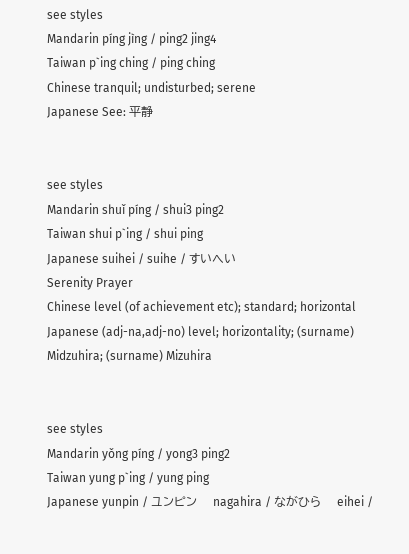see styles
Mandarin píng jìng / ping2 jing4
Taiwan p`ing ching / ping ching
Chinese tranquil; undisturbed; serene
Japanese See: 平静


see styles
Mandarin shuǐ píng / shui3 ping2
Taiwan shui p`ing / shui ping
Japanese suihei / suihe / すいへい
Serenity Prayer
Chinese level (of achievement etc); standard; horizontal
Japanese (adj-na,adj-no) level; horizontality; (surname) Midzuhira; (surname) Mizuhira


see styles
Mandarin yǒng píng / yong3 ping2
Taiwan yung p`ing / yung ping
Japanese yunpin / ユンピン    nagahira / ながひら    eihei /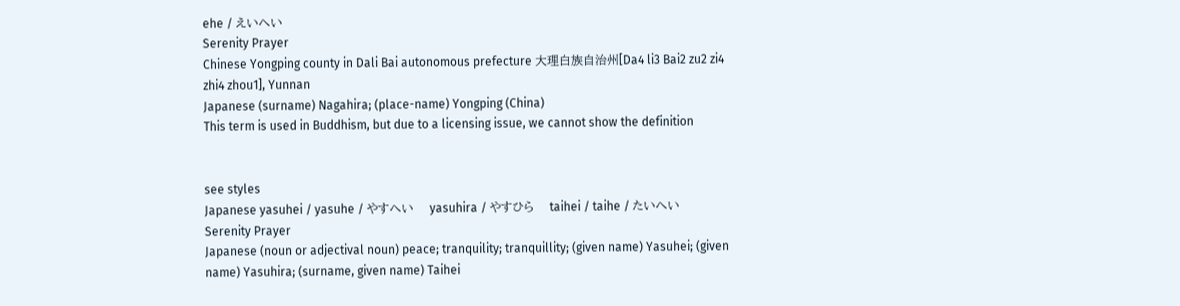ehe / えいへい
Serenity Prayer
Chinese Yongping county in Dali Bai autonomous prefecture 大理白族自治州[Da4 li3 Bai2 zu2 zi4 zhi4 zhou1], Yunnan
Japanese (surname) Nagahira; (place-name) Yongping (China)
This term is used in Buddhism, but due to a licensing issue, we cannot show the definition


see styles
Japanese yasuhei / yasuhe / やすへい    yasuhira / やすひら    taihei / taihe / たいへい
Serenity Prayer
Japanese (noun or adjectival noun) peace; tranquility; tranquillity; (given name) Yasuhei; (given name) Yasuhira; (surname, given name) Taihei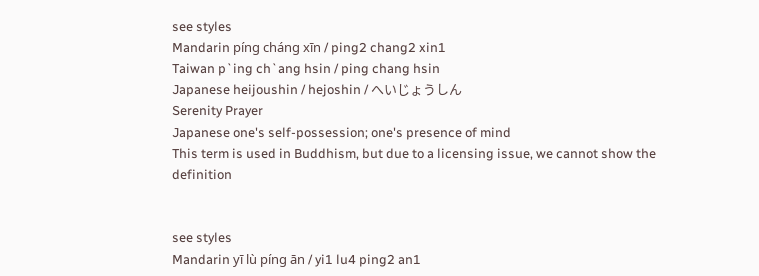see styles
Mandarin píng cháng xīn / ping2 chang2 xin1
Taiwan p`ing ch`ang hsin / ping chang hsin
Japanese heijoushin / hejoshin / へいじょうしん
Serenity Prayer
Japanese one's self-possession; one's presence of mind
This term is used in Buddhism, but due to a licensing issue, we cannot show the definition


see styles
Mandarin yī lù píng ān / yi1 lu4 ping2 an1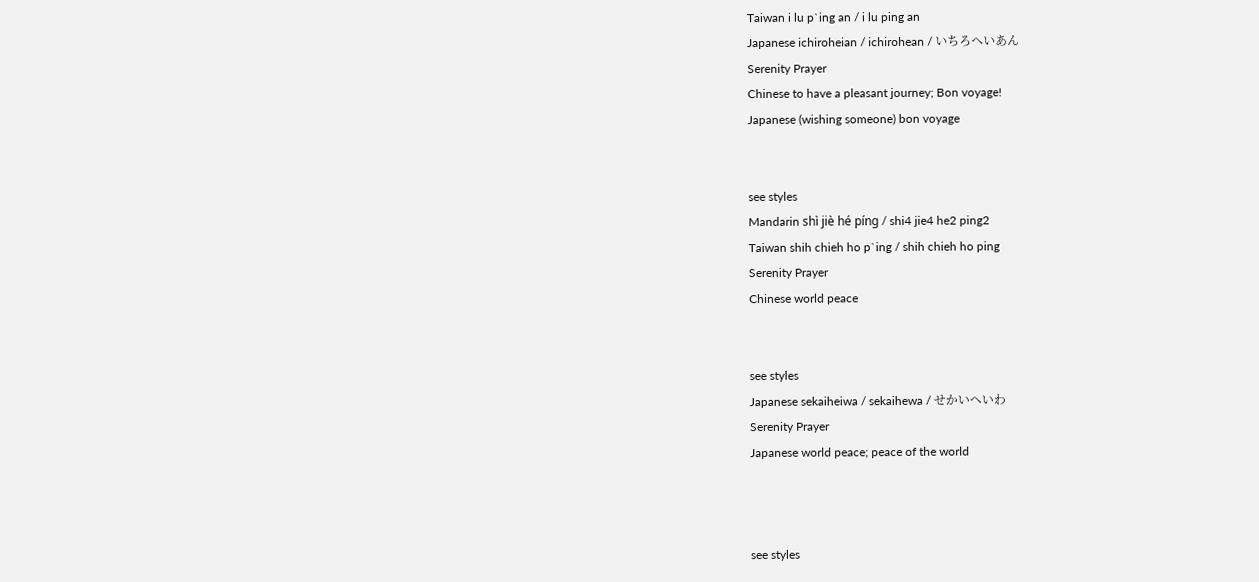Taiwan i lu p`ing an / i lu ping an
Japanese ichiroheian / ichirohean / いちろへいあん
Serenity Prayer
Chinese to have a pleasant journey; Bon voyage!
Japanese (wishing someone) bon voyage


see styles
Mandarin shì jiè hé píng / shi4 jie4 he2 ping2
Taiwan shih chieh ho p`ing / shih chieh ho ping
Serenity Prayer
Chinese world peace


see styles
Japanese sekaiheiwa / sekaihewa / せかいへいわ
Serenity Prayer
Japanese world peace; peace of the world



see styles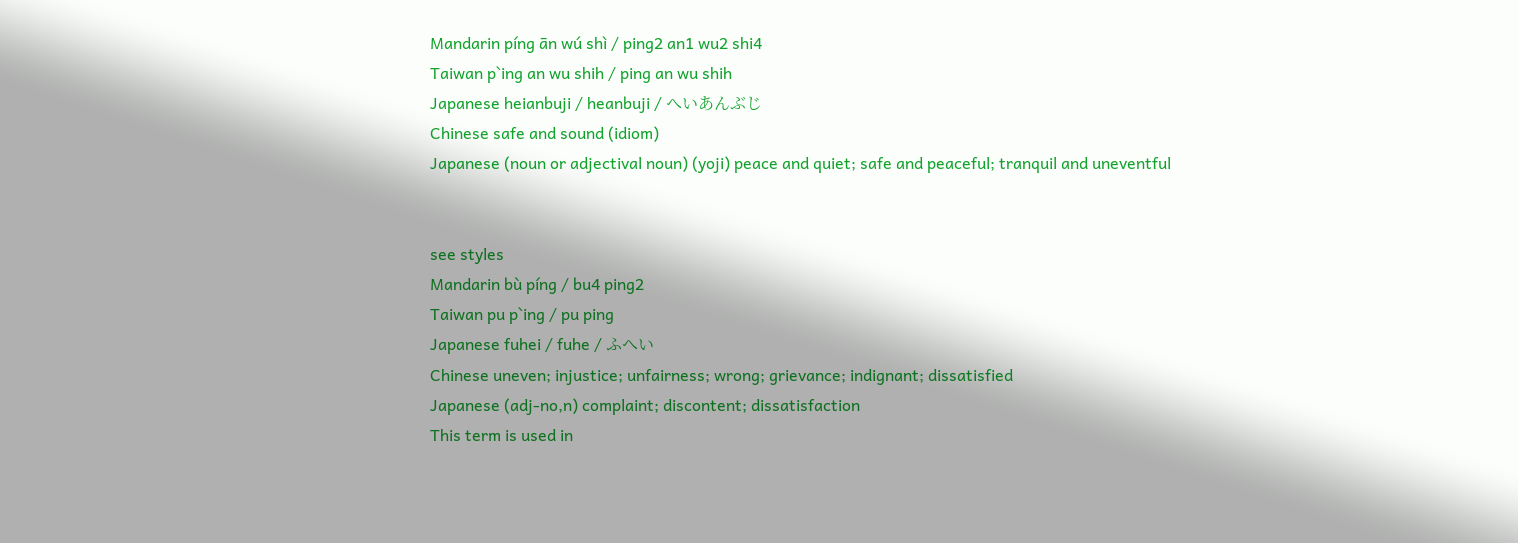Mandarin píng ān wú shì / ping2 an1 wu2 shi4
Taiwan p`ing an wu shih / ping an wu shih
Japanese heianbuji / heanbuji / へいあんぶじ
Chinese safe and sound (idiom)
Japanese (noun or adjectival noun) (yoji) peace and quiet; safe and peaceful; tranquil and uneventful


see styles
Mandarin bù píng / bu4 ping2
Taiwan pu p`ing / pu ping
Japanese fuhei / fuhe / ふへい
Chinese uneven; injustice; unfairness; wrong; grievance; indignant; dissatisfied
Japanese (adj-no,n) complaint; discontent; dissatisfaction
This term is used in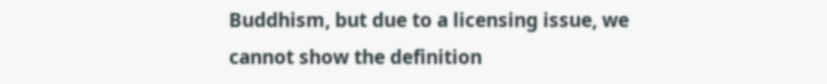Buddhism, but due to a licensing issue, we cannot show the definition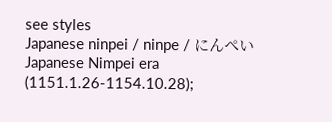see styles
Japanese ninpei / ninpe / にんぺい Japanese Nimpei era (1151.1.26-1154.10.28);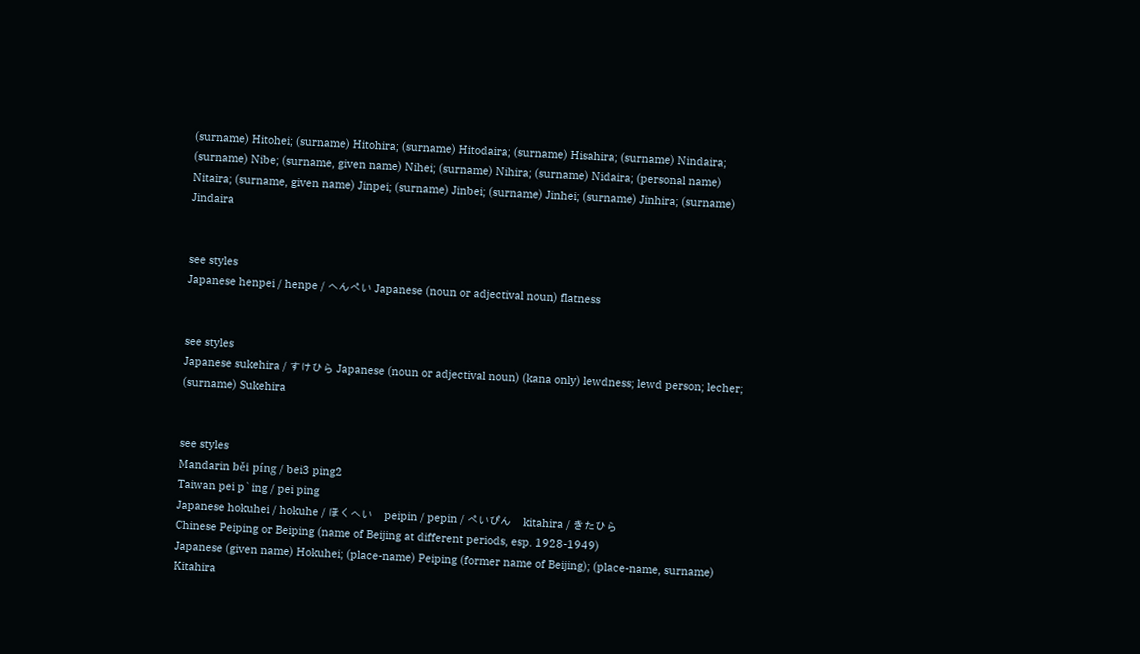(surname) Hitohei; (surname) Hitohira; (surname) Hitodaira; (surname) Hisahira; (surname) Nindaira; (surname) Nibe; (surname, given name) Nihei; (surname) Nihira; (surname) Nidaira; (personal name) Nitaira; (surname, given name) Jinpei; (surname) Jinbei; (surname) Jinhei; (surname) Jinhira; (surname) Jindaira


see styles
Japanese henpei / henpe / へんぺい Japanese (noun or adjectival noun) flatness


see styles
Japanese sukehira / すけひら Japanese (noun or adjectival noun) (kana only) lewdness; lewd person; lecher; (surname) Sukehira


see styles
Mandarin běi píng / bei3 ping2
Taiwan pei p`ing / pei ping
Japanese hokuhei / hokuhe / ほくへい    peipin / pepin / ぺいぴん    kitahira / きたひら
Chinese Peiping or Beiping (name of Beijing at different periods, esp. 1928-1949)
Japanese (given name) Hokuhei; (place-name) Peiping (former name of Beijing); (place-name, surname) Kitahira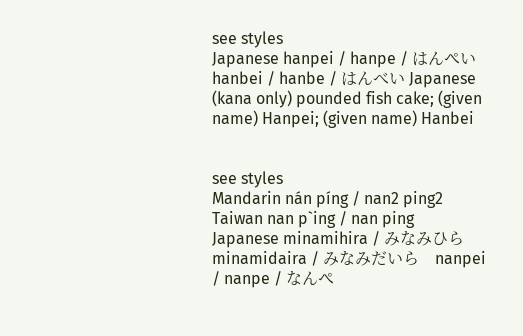see styles
Japanese hanpei / hanpe / はんぺい    hanbei / hanbe / はんべい Japanese (kana only) pounded fish cake; (given name) Hanpei; (given name) Hanbei


see styles
Mandarin nán píng / nan2 ping2
Taiwan nan p`ing / nan ping
Japanese minamihira / みなみひら    minamidaira / みなみだいら    nanpei / nanpe / なんぺ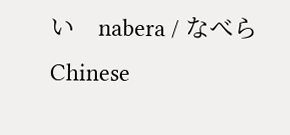い    nabera / なべら
Chinese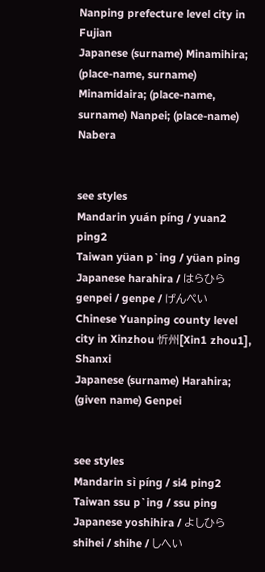Nanping prefecture level city in Fujian
Japanese (surname) Minamihira; (place-name, surname) Minamidaira; (place-name, surname) Nanpei; (place-name) Nabera


see styles
Mandarin yuán píng / yuan2 ping2
Taiwan yüan p`ing / yüan ping
Japanese harahira / はらひら    genpei / genpe / げんぺい
Chinese Yuanping county level city in Xinzhou 忻州[Xin1 zhou1], Shanxi
Japanese (surname) Harahira; (given name) Genpei


see styles
Mandarin sì píng / si4 ping2
Taiwan ssu p`ing / ssu ping
Japanese yoshihira / よしひら    shihei / shihe / しへい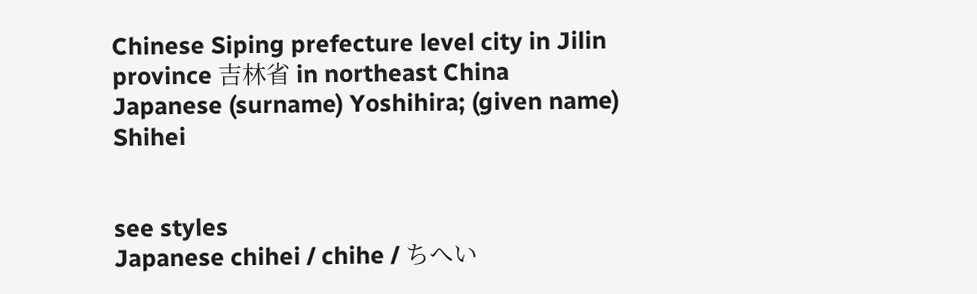Chinese Siping prefecture level city in Jilin province 吉林省 in northeast China
Japanese (surname) Yoshihira; (given name) Shihei


see styles
Japanese chihei / chihe / ちへい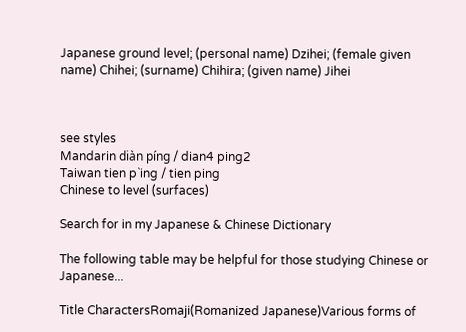Japanese ground level; (personal name) Dzihei; (female given name) Chihei; (surname) Chihira; (given name) Jihei



see styles
Mandarin diàn píng / dian4 ping2
Taiwan tien p`ing / tien ping
Chinese to level (surfaces)

Search for in my Japanese & Chinese Dictionary

The following table may be helpful for those studying Chinese or Japanese...

Title CharactersRomaji(Romanized Japanese)Various forms of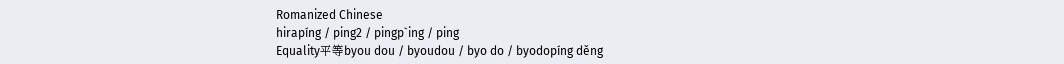Romanized Chinese
hirapíng / ping2 / pingp`ing / ping
Equality平等byou dou / byoudou / byo do / byodopíng děng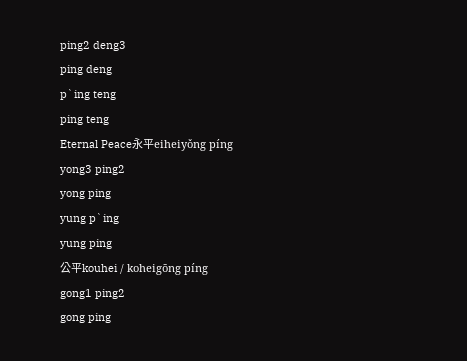ping2 deng3
ping deng
p`ing teng
ping teng
Eternal Peace永平eiheiyǒng píng
yong3 ping2
yong ping
yung p`ing
yung ping
公平kouhei / koheigōng píng
gong1 ping2
gong ping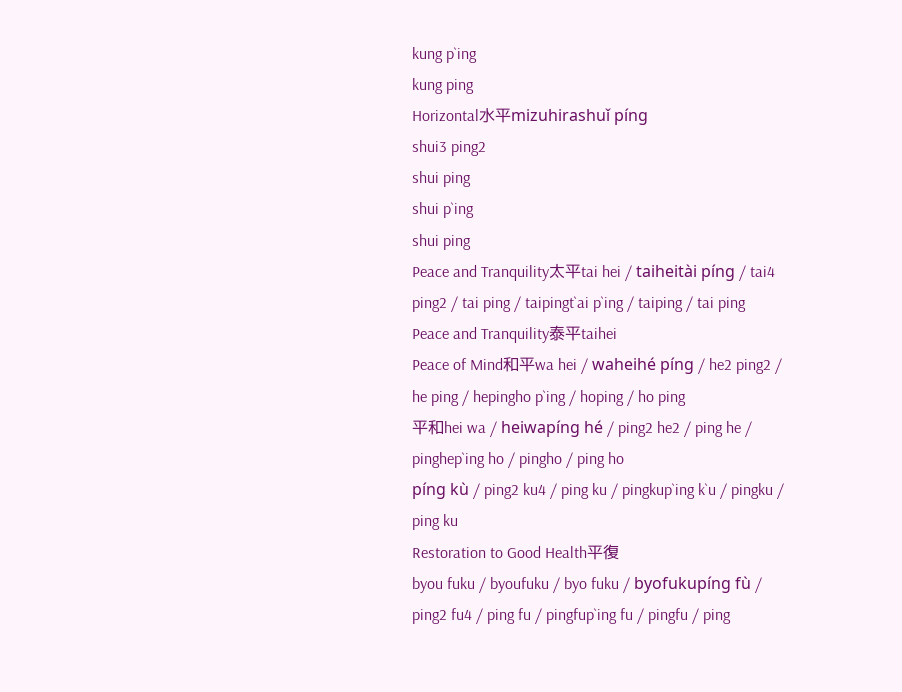kung p`ing
kung ping
Horizontal水平mizuhirashuǐ píng
shui3 ping2
shui ping
shui p`ing
shui ping
Peace and Tranquility太平tai hei / taiheitài píng / tai4 ping2 / tai ping / taipingt`ai p`ing / taiping / tai ping
Peace and Tranquility泰平taihei
Peace of Mind和平wa hei / waheihé píng / he2 ping2 / he ping / hepingho p`ing / hoping / ho ping
平和hei wa / heiwapíng hé / ping2 he2 / ping he / pinghep`ing ho / pingho / ping ho
píng kù / ping2 ku4 / ping ku / pingkup`ing k`u / pingku / ping ku
Restoration to Good Health平復
byou fuku / byoufuku / byo fuku / byofukupíng fù / ping2 fu4 / ping fu / pingfup`ing fu / pingfu / ping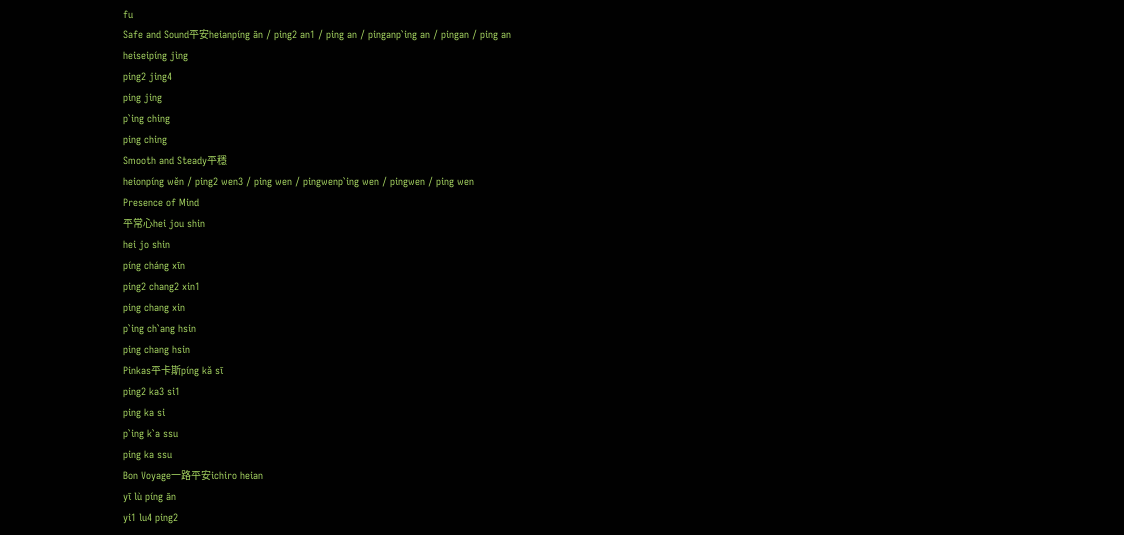fu
Safe and Sound平安heianpíng ān / ping2 an1 / ping an / pinganp`ing an / pingan / ping an
heiseipíng jìng
ping2 jing4
ping jing
p`ing ching
ping ching
Smooth and Steady平穩
heionpíng wěn / ping2 wen3 / ping wen / pingwenp`ing wen / pingwen / ping wen
Presence of Mind
平常心hei jou shin
hei jo shin
píng cháng xīn
ping2 chang2 xin1
ping chang xin
p`ing ch`ang hsin
ping chang hsin
Pinkas平卡斯píng kǎ sī
ping2 ka3 si1
ping ka si
p`ing k`a ssu
ping ka ssu
Bon Voyage一路平安ichiro heian
yī lù píng ān
yi1 lu4 ping2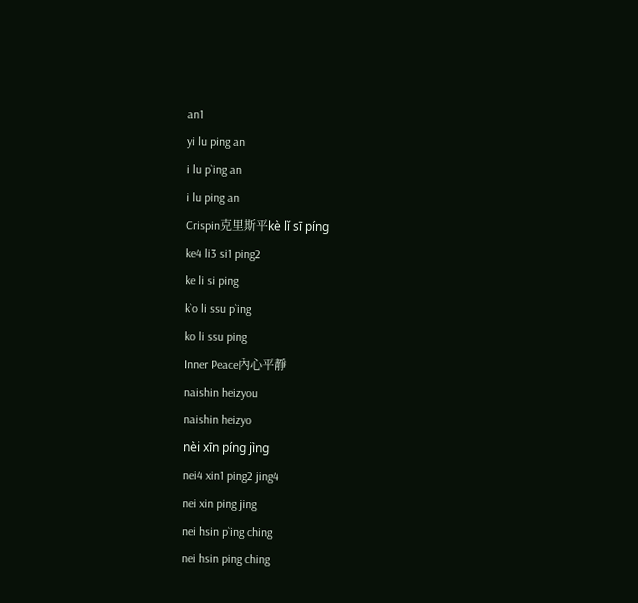an1
yi lu ping an
i lu p`ing an
i lu ping an
Crispin克里斯平kè lǐ sī píng
ke4 li3 si1 ping2
ke li si ping
k`o li ssu p`ing
ko li ssu ping
Inner Peace內心平靜
naishin heizyou
naishin heizyo
nèi xīn píng jìng
nei4 xin1 ping2 jing4
nei xin ping jing
nei hsin p`ing ching
nei hsin ping ching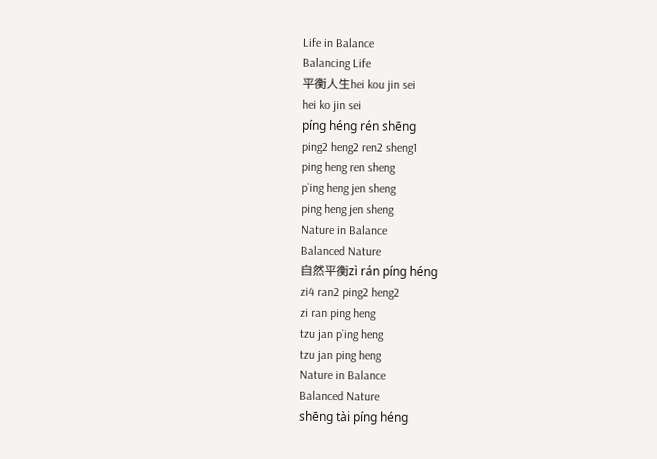Life in Balance
Balancing Life
平衡人生hei kou jin sei
hei ko jin sei
píng héng rén shēng
ping2 heng2 ren2 sheng1
ping heng ren sheng
p`ing heng jen sheng
ping heng jen sheng
Nature in Balance
Balanced Nature
自然平衡zì rán píng héng
zi4 ran2 ping2 heng2
zi ran ping heng
tzu jan p`ing heng
tzu jan ping heng
Nature in Balance
Balanced Nature
shēng tài píng héng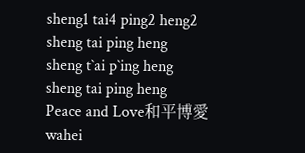sheng1 tai4 ping2 heng2
sheng tai ping heng
sheng t`ai p`ing heng
sheng tai ping heng
Peace and Love和平博愛
wahei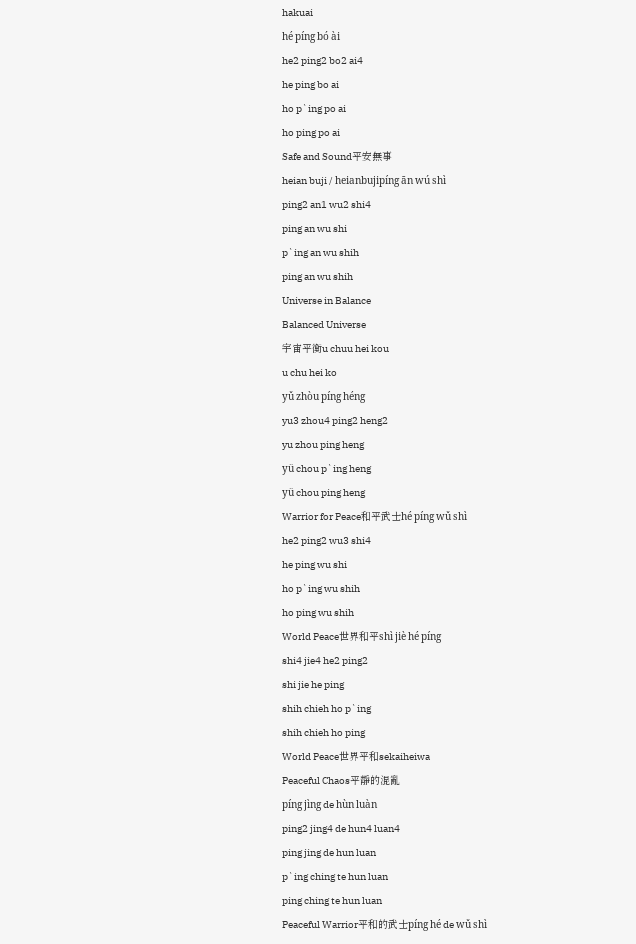hakuai
hé píng bó ài
he2 ping2 bo2 ai4
he ping bo ai
ho p`ing po ai
ho ping po ai
Safe and Sound平安無事
heian buji / heianbujipíng ān wú shì
ping2 an1 wu2 shi4
ping an wu shi
p`ing an wu shih
ping an wu shih
Universe in Balance
Balanced Universe
宇宙平衡u chuu hei kou
u chu hei ko
yǔ zhòu píng héng
yu3 zhou4 ping2 heng2
yu zhou ping heng
yü chou p`ing heng
yü chou ping heng
Warrior for Peace和平武士hé píng wǔ shì
he2 ping2 wu3 shi4
he ping wu shi
ho p`ing wu shih
ho ping wu shih
World Peace世界和平shì jiè hé píng
shi4 jie4 he2 ping2
shi jie he ping
shih chieh ho p`ing
shih chieh ho ping
World Peace世界平和sekaiheiwa
Peaceful Chaos平靜的混亂
píng jìng de hùn luàn
ping2 jing4 de hun4 luan4
ping jing de hun luan
p`ing ching te hun luan
ping ching te hun luan
Peaceful Warrior平和的武士píng hé de wǔ shì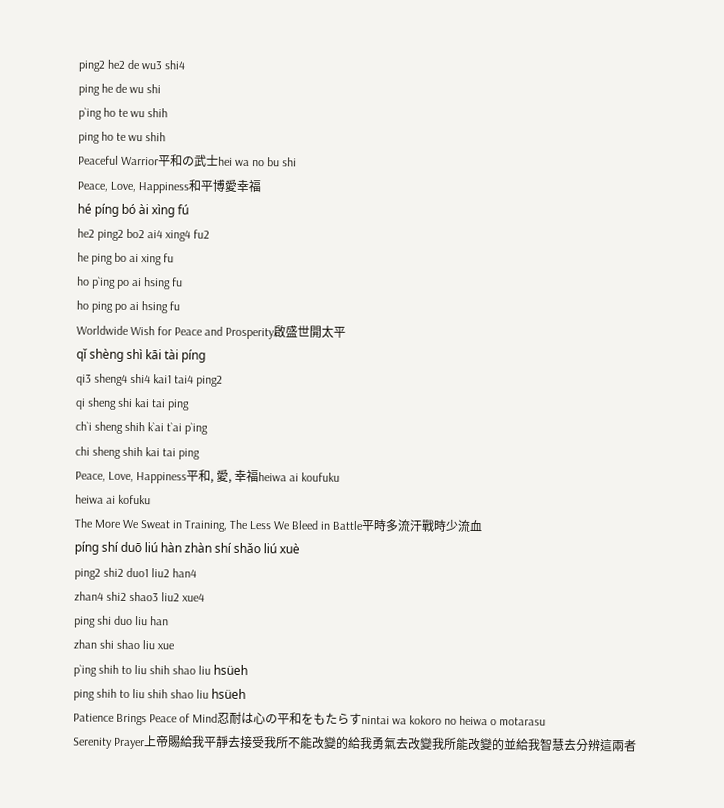ping2 he2 de wu3 shi4
ping he de wu shi
p`ing ho te wu shih
ping ho te wu shih
Peaceful Warrior平和の武士hei wa no bu shi
Peace, Love, Happiness和平博愛幸福
hé píng bó ài xìng fú
he2 ping2 bo2 ai4 xing4 fu2
he ping bo ai xing fu
ho p`ing po ai hsing fu
ho ping po ai hsing fu
Worldwide Wish for Peace and Prosperity啟盛世開太平
qǐ shèng shì kāi tài píng
qi3 sheng4 shi4 kai1 tai4 ping2
qi sheng shi kai tai ping
ch`i sheng shih k`ai t`ai p`ing
chi sheng shih kai tai ping
Peace, Love, Happiness平和, 愛, 幸福heiwa ai koufuku
heiwa ai kofuku
The More We Sweat in Training, The Less We Bleed in Battle平時多流汗戰時少流血
píng shí duō liú hàn zhàn shí shǎo liú xuè
ping2 shi2 duo1 liu2 han4
zhan4 shi2 shao3 liu2 xue4
ping shi duo liu han
zhan shi shao liu xue
p`ing shih to liu shih shao liu hsüeh
ping shih to liu shih shao liu hsüeh
Patience Brings Peace of Mind忍耐は心の平和をもたらすnintai wa kokoro no heiwa o motarasu
Serenity Prayer上帝賜給我平靜去接受我所不能改變的給我勇氣去改變我所能改變的並給我智慧去分辨這兩者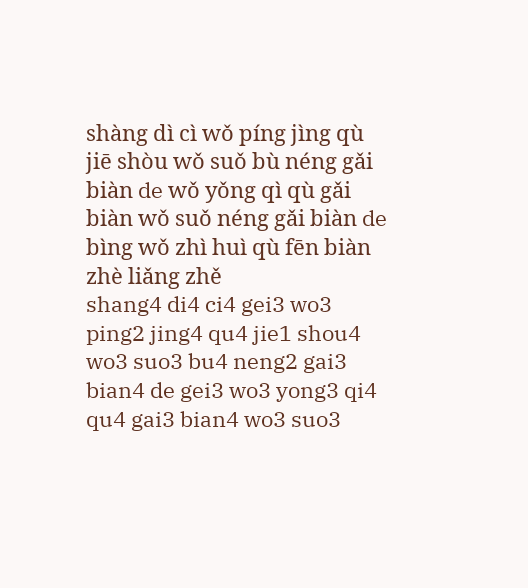shàng dì cì wǒ píng jìng qù jiē shòu wǒ suǒ bù néng gǎi biàn de wǒ yǒng qì qù gǎi biàn wǒ suǒ néng gǎi biàn de bìng wǒ zhì huì qù fēn biàn zhè liǎng zhě
shang4 di4 ci4 gei3 wo3 ping2 jing4 qu4 jie1 shou4 wo3 suo3 bu4 neng2 gai3 bian4 de gei3 wo3 yong3 qi4 qu4 gai3 bian4 wo3 suo3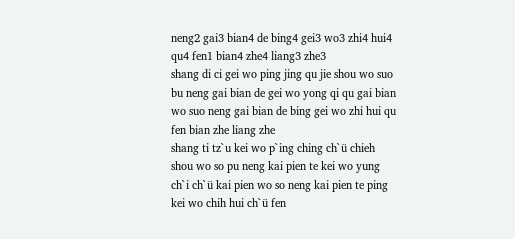neng2 gai3 bian4 de bing4 gei3 wo3 zhi4 hui4 qu4 fen1 bian4 zhe4 liang3 zhe3
shang di ci gei wo ping jing qu jie shou wo suo bu neng gai bian de gei wo yong qi qu gai bian wo suo neng gai bian de bing gei wo zhi hui qu fen bian zhe liang zhe
shang ti tz`u kei wo p`ing ching ch`ü chieh shou wo so pu neng kai pien te kei wo yung ch`i ch`ü kai pien wo so neng kai pien te ping kei wo chih hui ch`ü fen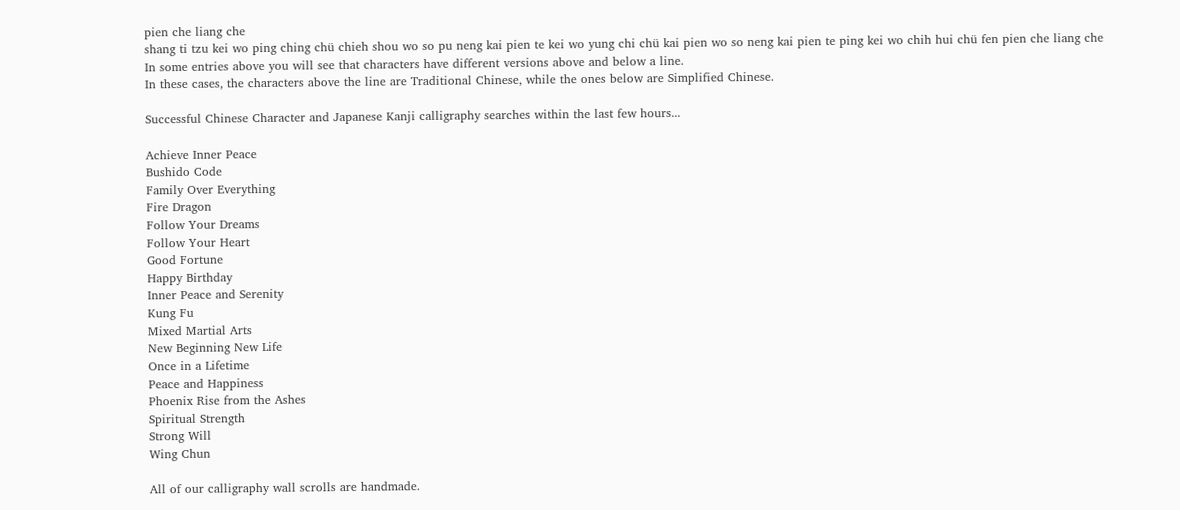pien che liang che
shang ti tzu kei wo ping ching chü chieh shou wo so pu neng kai pien te kei wo yung chi chü kai pien wo so neng kai pien te ping kei wo chih hui chü fen pien che liang che
In some entries above you will see that characters have different versions above and below a line.
In these cases, the characters above the line are Traditional Chinese, while the ones below are Simplified Chinese.

Successful Chinese Character and Japanese Kanji calligraphy searches within the last few hours...

Achieve Inner Peace
Bushido Code
Family Over Everything
Fire Dragon
Follow Your Dreams
Follow Your Heart
Good Fortune
Happy Birthday
Inner Peace and Serenity
Kung Fu
Mixed Martial Arts
New Beginning New Life
Once in a Lifetime
Peace and Happiness
Phoenix Rise from the Ashes
Spiritual Strength
Strong Will
Wing Chun

All of our calligraphy wall scrolls are handmade.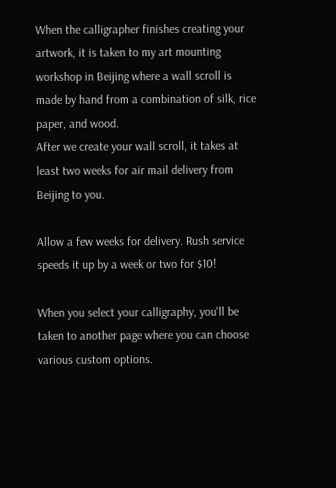When the calligrapher finishes creating your artwork, it is taken to my art mounting workshop in Beijing where a wall scroll is made by hand from a combination of silk, rice paper, and wood.
After we create your wall scroll, it takes at least two weeks for air mail delivery from Beijing to you.

Allow a few weeks for delivery. Rush service speeds it up by a week or two for $10!

When you select your calligraphy, you'll be taken to another page where you can choose various custom options.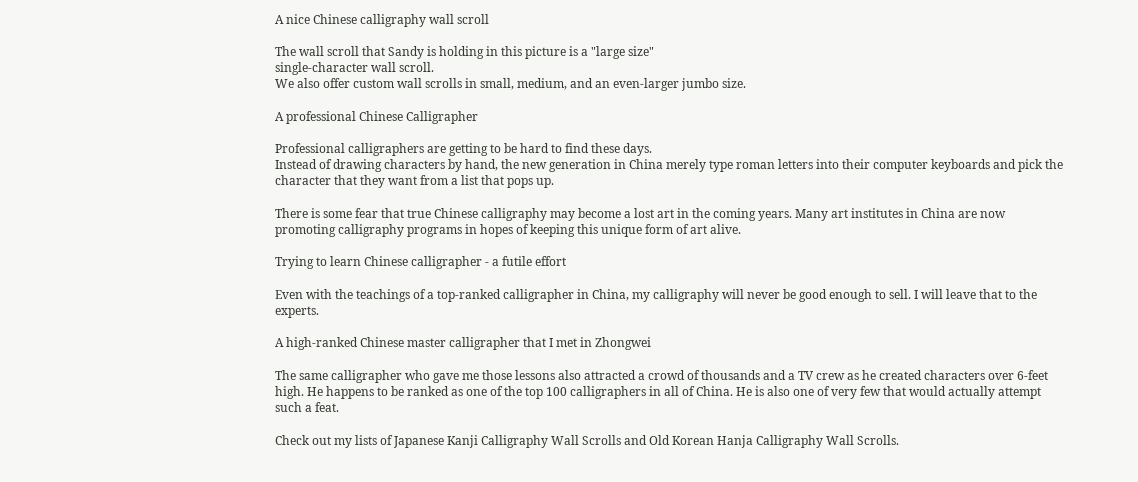A nice Chinese calligraphy wall scroll

The wall scroll that Sandy is holding in this picture is a "large size"
single-character wall scroll.
We also offer custom wall scrolls in small, medium, and an even-larger jumbo size.

A professional Chinese Calligrapher

Professional calligraphers are getting to be hard to find these days.
Instead of drawing characters by hand, the new generation in China merely type roman letters into their computer keyboards and pick the character that they want from a list that pops up.

There is some fear that true Chinese calligraphy may become a lost art in the coming years. Many art institutes in China are now promoting calligraphy programs in hopes of keeping this unique form of art alive.

Trying to learn Chinese calligrapher - a futile effort

Even with the teachings of a top-ranked calligrapher in China, my calligraphy will never be good enough to sell. I will leave that to the experts.

A high-ranked Chinese master calligrapher that I met in Zhongwei

The same calligrapher who gave me those lessons also attracted a crowd of thousands and a TV crew as he created characters over 6-feet high. He happens to be ranked as one of the top 100 calligraphers in all of China. He is also one of very few that would actually attempt such a feat.

Check out my lists of Japanese Kanji Calligraphy Wall Scrolls and Old Korean Hanja Calligraphy Wall Scrolls.